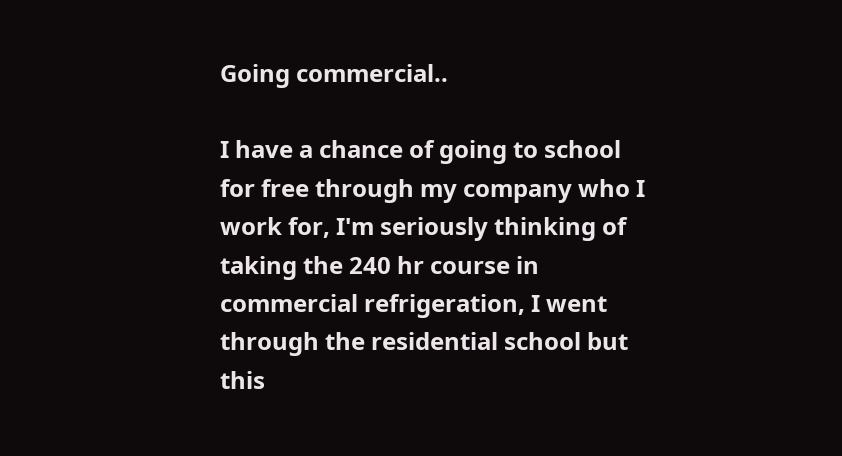Going commercial..

I have a chance of going to school for free through my company who I work for, I'm seriously thinking of taking the 240 hr course in commercial refrigeration, I went through the residential school but this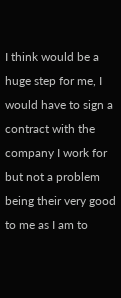I think would be a huge step for me, I would have to sign a contract with the company I work for but not a problem being their very good to me as I am to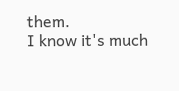them.
I know it's much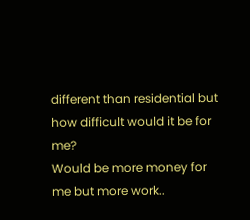different than residential but how difficult would it be for me?
Would be more money for me but more work..